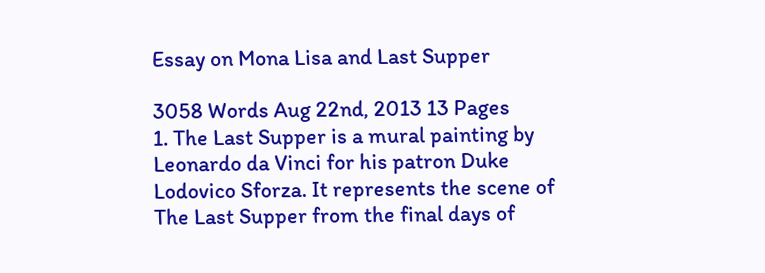Essay on Mona Lisa and Last Supper

3058 Words Aug 22nd, 2013 13 Pages
1. The Last Supper is a mural painting by Leonardo da Vinci for his patron Duke Lodovico Sforza. It represents the scene of The Last Supper from the final days of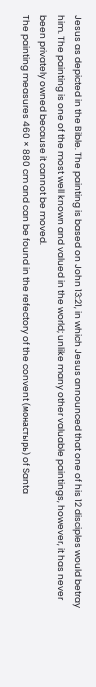Jesus as depicted in the Bible. The painting is based on John 13:21, in which Jesus announced that one of his 12 disciples would betray him. The painting is one of the most well known and valued in the world; unlike many other valuable paintings, however, it has never been privately owned because it cannot be moved.
Тhe painting measures 460 × 880 cm and can be found in the refectory of the convent (монастырь) of Santa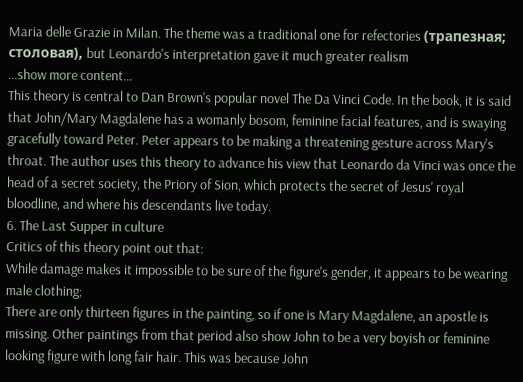Maria delle Grazie in Milan. The theme was a traditional one for refectories (трапезная; столовая), but Leonardo's interpretation gave it much greater realism
…show more content…
This theory is central to Dan Brown's popular novel The Da Vinci Code. In the book, it is said that John/Mary Magdalene has a womanly bosom, feminine facial features, and is swaying gracefully toward Peter. Peter appears to be making a threatening gesture across Mary's throat. The author uses this theory to advance his view that Leonardo da Vinci was once the head of a secret society, the Priory of Sion, which protects the secret of Jesus' royal bloodline, and where his descendants live today.
6. The Last Supper in culture
Critics of this theory point out that:
While damage makes it impossible to be sure of the figure's gender, it appears to be wearing male clothing;
There are only thirteen figures in the painting, so if one is Mary Magdalene, an apostle is missing. Other paintings from that period also show John to be a very boyish or feminine looking figure with long fair hair. This was because John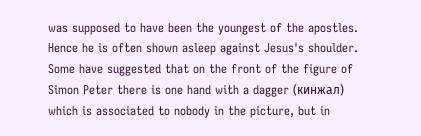was supposed to have been the youngest of the apostles. Hence he is often shown asleep against Jesus's shoulder. Some have suggested that on the front of the figure of Simon Peter there is one hand with a dagger (кинжал) which is associated to nobody in the picture, but in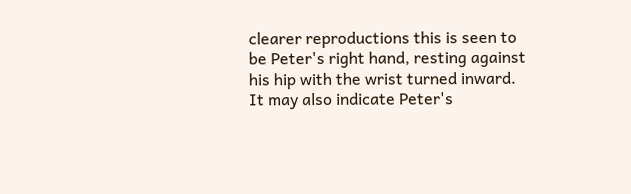clearer reproductions this is seen to be Peter's right hand, resting against his hip with the wrist turned inward. It may also indicate Peter's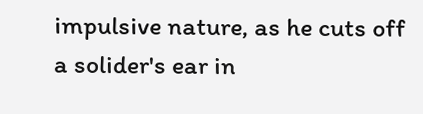impulsive nature, as he cuts off a solider's ear in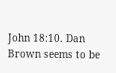John 18:10. Dan Brown seems to be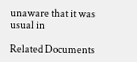unaware that it was usual in

Related Documents